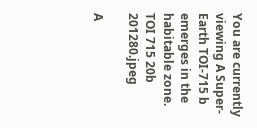You are currently viewing A Super-Earth TOI-715 b emerges in the habitable zone.
TOI 715 20b 201280.jpeg

A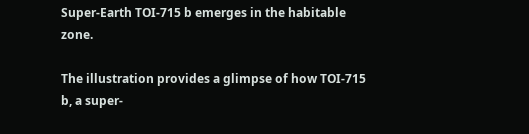Super-Earth TOI-715 b emerges in the habitable zone.

The illustration provides a glimpse of how TOI-715 b, a super-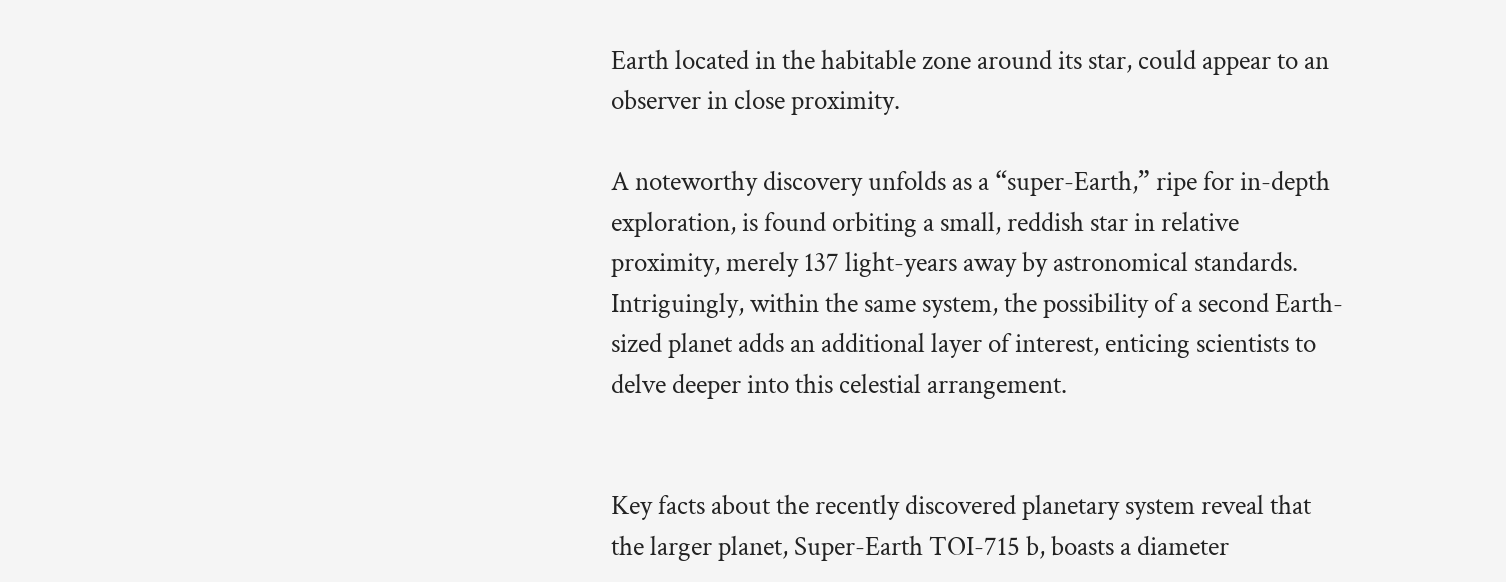Earth located in the habitable zone around its star, could appear to an observer in close proximity.

A noteworthy discovery unfolds as a “super-Earth,” ripe for in-depth exploration, is found orbiting a small, reddish star in relative proximity, merely 137 light-years away by astronomical standards. Intriguingly, within the same system, the possibility of a second Earth-sized planet adds an additional layer of interest, enticing scientists to delve deeper into this celestial arrangement.


Key facts about the recently discovered planetary system reveal that the larger planet, Super-Earth TOI-715 b, boasts a diameter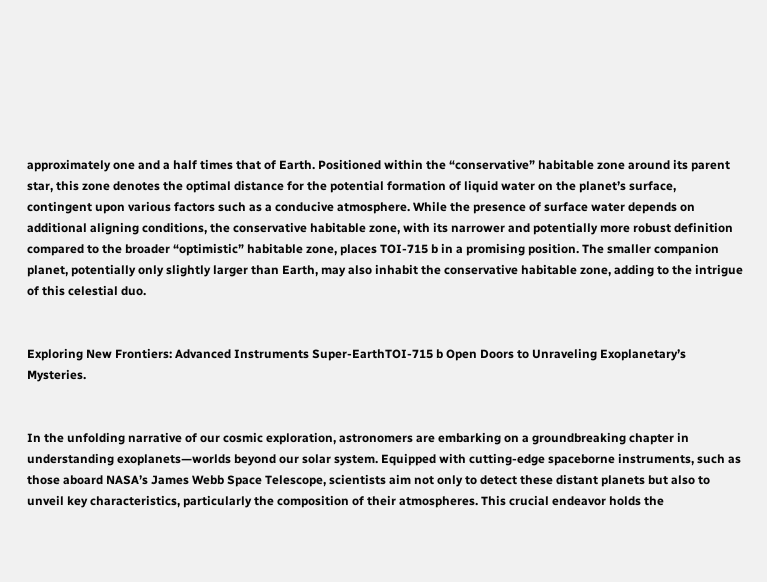approximately one and a half times that of Earth. Positioned within the “conservative” habitable zone around its parent star, this zone denotes the optimal distance for the potential formation of liquid water on the planet’s surface, contingent upon various factors such as a conducive atmosphere. While the presence of surface water depends on additional aligning conditions, the conservative habitable zone, with its narrower and potentially more robust definition compared to the broader “optimistic” habitable zone, places TOI-715 b in a promising position. The smaller companion planet, potentially only slightly larger than Earth, may also inhabit the conservative habitable zone, adding to the intrigue of this celestial duo.


Exploring New Frontiers: Advanced Instruments Super-EarthTOI-715 b Open Doors to Unraveling Exoplanetary’s Mysteries.


In the unfolding narrative of our cosmic exploration, astronomers are embarking on a groundbreaking chapter in understanding exoplanets—worlds beyond our solar system. Equipped with cutting-edge spaceborne instruments, such as those aboard NASA’s James Webb Space Telescope, scientists aim not only to detect these distant planets but also to unveil key characteristics, particularly the composition of their atmospheres. This crucial endeavor holds the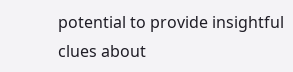potential to provide insightful clues about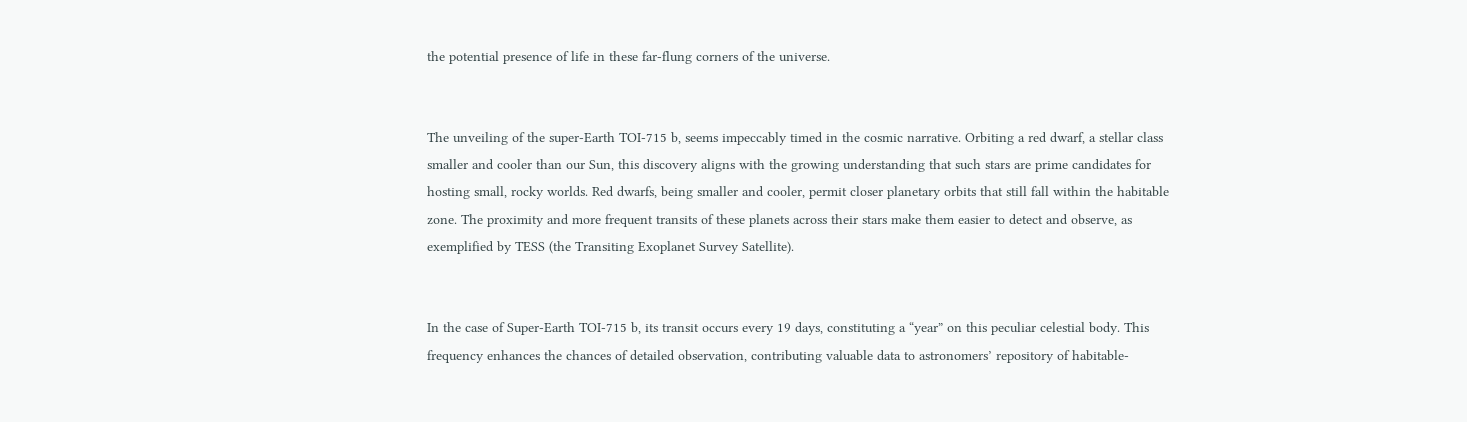the potential presence of life in these far-flung corners of the universe.


The unveiling of the super-Earth TOI-715 b, seems impeccably timed in the cosmic narrative. Orbiting a red dwarf, a stellar class smaller and cooler than our Sun, this discovery aligns with the growing understanding that such stars are prime candidates for hosting small, rocky worlds. Red dwarfs, being smaller and cooler, permit closer planetary orbits that still fall within the habitable zone. The proximity and more frequent transits of these planets across their stars make them easier to detect and observe, as exemplified by TESS (the Transiting Exoplanet Survey Satellite).


In the case of Super-Earth TOI-715 b, its transit occurs every 19 days, constituting a “year” on this peculiar celestial body. This frequency enhances the chances of detailed observation, contributing valuable data to astronomers’ repository of habitable-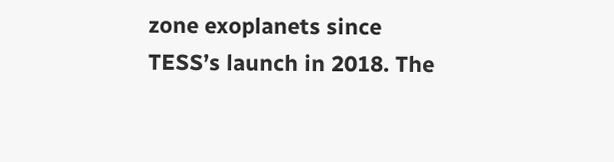zone exoplanets since TESS’s launch in 2018. The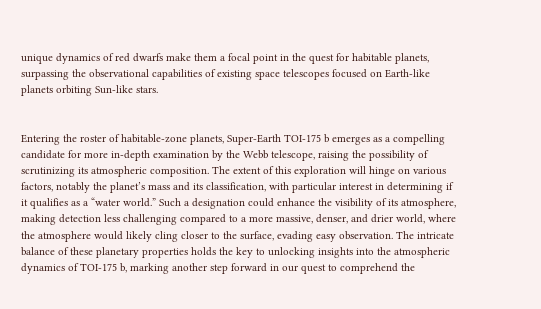unique dynamics of red dwarfs make them a focal point in the quest for habitable planets, surpassing the observational capabilities of existing space telescopes focused on Earth-like planets orbiting Sun-like stars.


Entering the roster of habitable-zone planets, Super-Earth TOI-175 b emerges as a compelling candidate for more in-depth examination by the Webb telescope, raising the possibility of scrutinizing its atmospheric composition. The extent of this exploration will hinge on various factors, notably the planet’s mass and its classification, with particular interest in determining if it qualifies as a “water world.” Such a designation could enhance the visibility of its atmosphere, making detection less challenging compared to a more massive, denser, and drier world, where the atmosphere would likely cling closer to the surface, evading easy observation. The intricate balance of these planetary properties holds the key to unlocking insights into the atmospheric dynamics of TOI-175 b, marking another step forward in our quest to comprehend the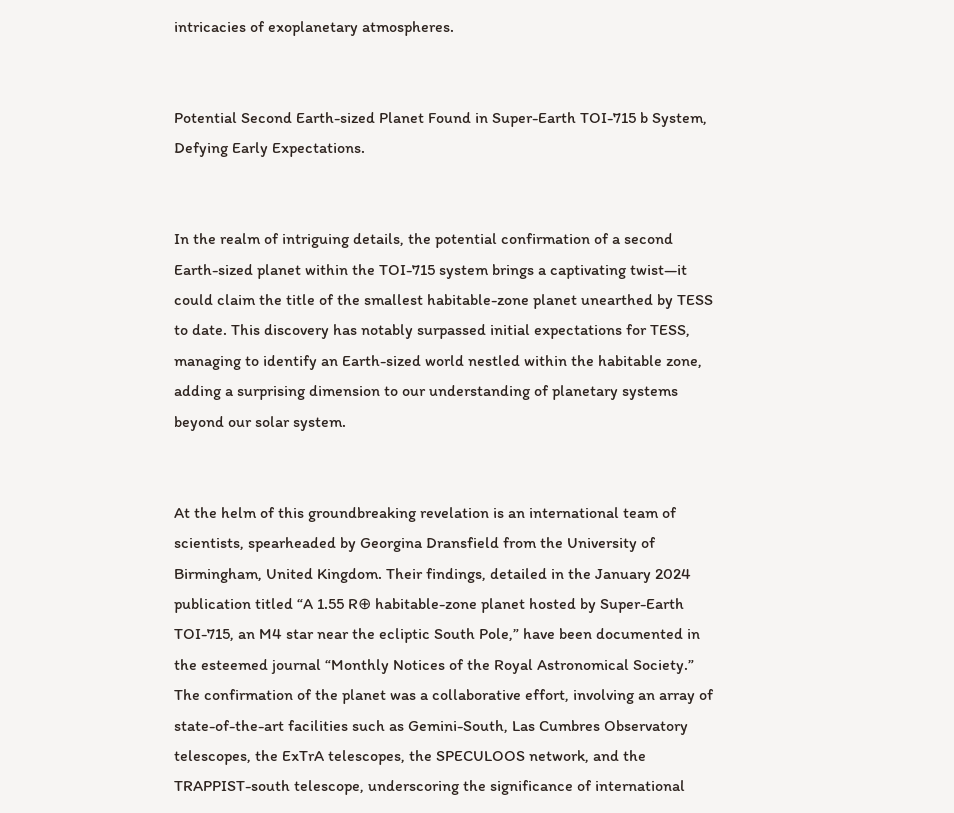intricacies of exoplanetary atmospheres.


Potential Second Earth-sized Planet Found in Super-Earth TOI-715 b System, Defying Early Expectations.


In the realm of intriguing details, the potential confirmation of a second Earth-sized planet within the TOI-715 system brings a captivating twist—it could claim the title of the smallest habitable-zone planet unearthed by TESS to date. This discovery has notably surpassed initial expectations for TESS, managing to identify an Earth-sized world nestled within the habitable zone, adding a surprising dimension to our understanding of planetary systems beyond our solar system.


At the helm of this groundbreaking revelation is an international team of scientists, spearheaded by Georgina Dransfield from the University of Birmingham, United Kingdom. Their findings, detailed in the January 2024 publication titled “A 1.55 R⊕ habitable-zone planet hosted by Super-Earth TOI-715, an M4 star near the ecliptic South Pole,” have been documented in the esteemed journal “Monthly Notices of the Royal Astronomical Society.” The confirmation of the planet was a collaborative effort, involving an array of state-of-the-art facilities such as Gemini-South, Las Cumbres Observatory telescopes, the ExTrA telescopes, the SPECULOOS network, and the TRAPPIST-south telescope, underscoring the significance of international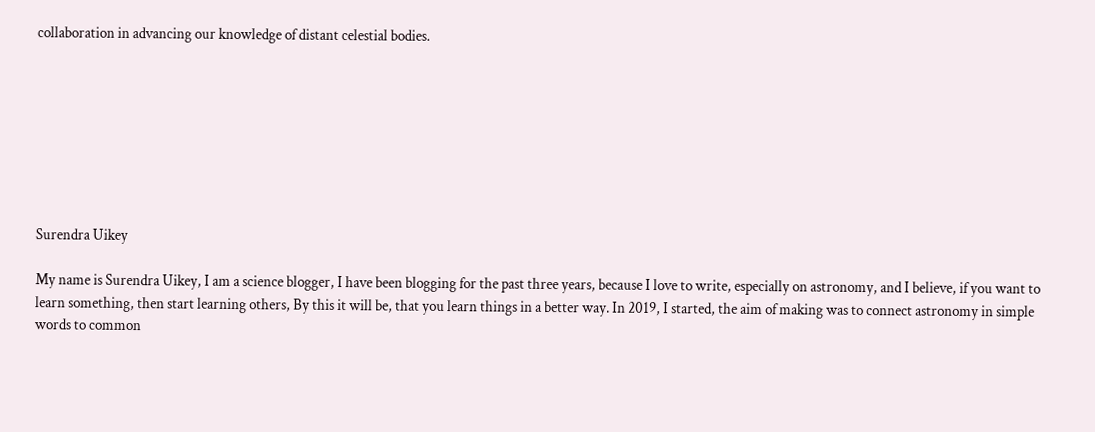collaboration in advancing our knowledge of distant celestial bodies.








Surendra Uikey

My name is Surendra Uikey, I am a science blogger, I have been blogging for the past three years, because I love to write, especially on astronomy, and I believe, if you want to learn something, then start learning others, By this it will be, that you learn things in a better way. In 2019, I started, the aim of making was to connect astronomy in simple words to common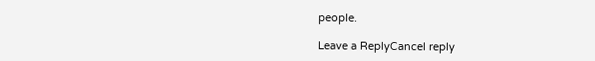people.

Leave a ReplyCancel reply